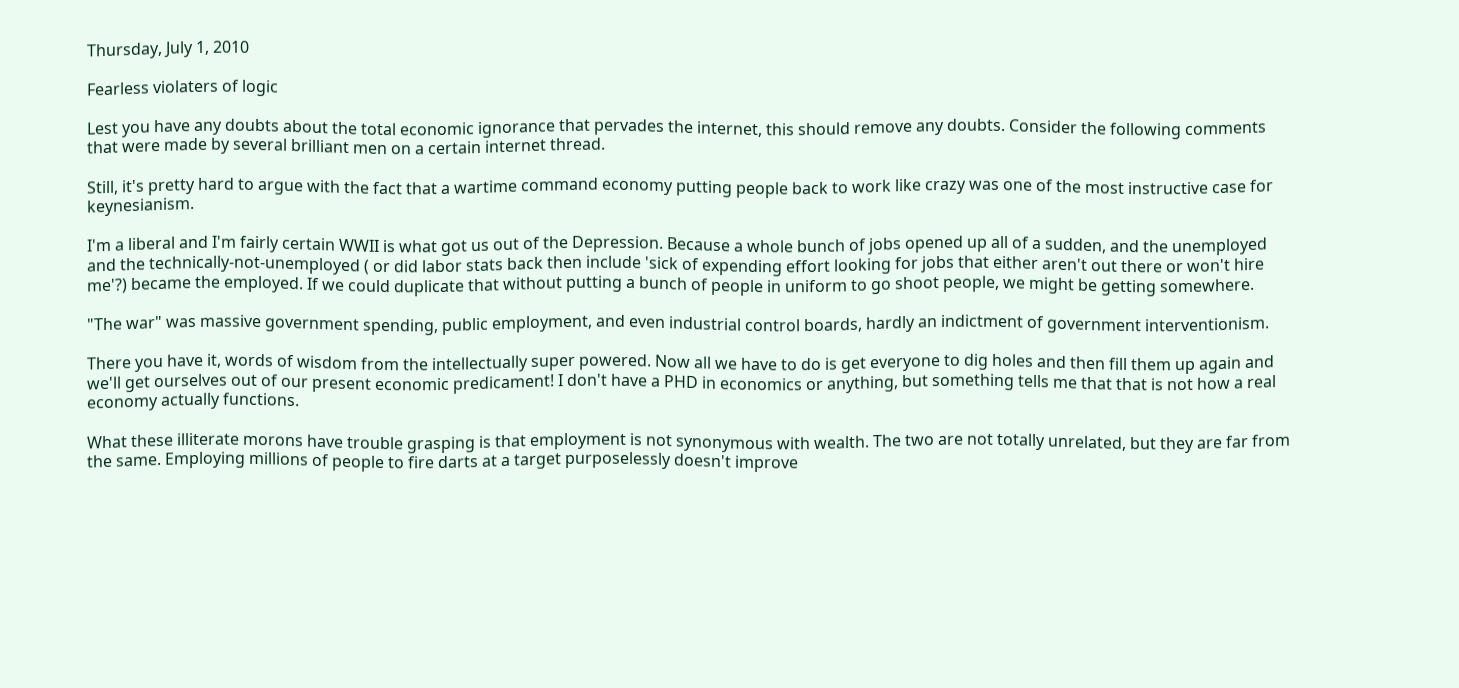Thursday, July 1, 2010

Fearless violaters of logic

Lest you have any doubts about the total economic ignorance that pervades the internet, this should remove any doubts. Consider the following comments that were made by several brilliant men on a certain internet thread.

Still, it's pretty hard to argue with the fact that a wartime command economy putting people back to work like crazy was one of the most instructive case for keynesianism.

I'm a liberal and I'm fairly certain WWII is what got us out of the Depression. Because a whole bunch of jobs opened up all of a sudden, and the unemployed and the technically-not-unemployed ( or did labor stats back then include 'sick of expending effort looking for jobs that either aren't out there or won't hire me'?) became the employed. If we could duplicate that without putting a bunch of people in uniform to go shoot people, we might be getting somewhere.

"The war" was massive government spending, public employment, and even industrial control boards, hardly an indictment of government interventionism.

There you have it, words of wisdom from the intellectually super powered. Now all we have to do is get everyone to dig holes and then fill them up again and we'll get ourselves out of our present economic predicament! I don't have a PHD in economics or anything, but something tells me that that is not how a real economy actually functions.

What these illiterate morons have trouble grasping is that employment is not synonymous with wealth. The two are not totally unrelated, but they are far from the same. Employing millions of people to fire darts at a target purposelessly doesn't improve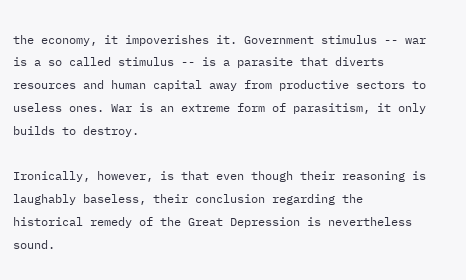the economy, it impoverishes it. Government stimulus -- war is a so called stimulus -- is a parasite that diverts resources and human capital away from productive sectors to useless ones. War is an extreme form of parasitism, it only builds to destroy.

Ironically, however, is that even though their reasoning is laughably baseless, their conclusion regarding the historical remedy of the Great Depression is nevertheless sound.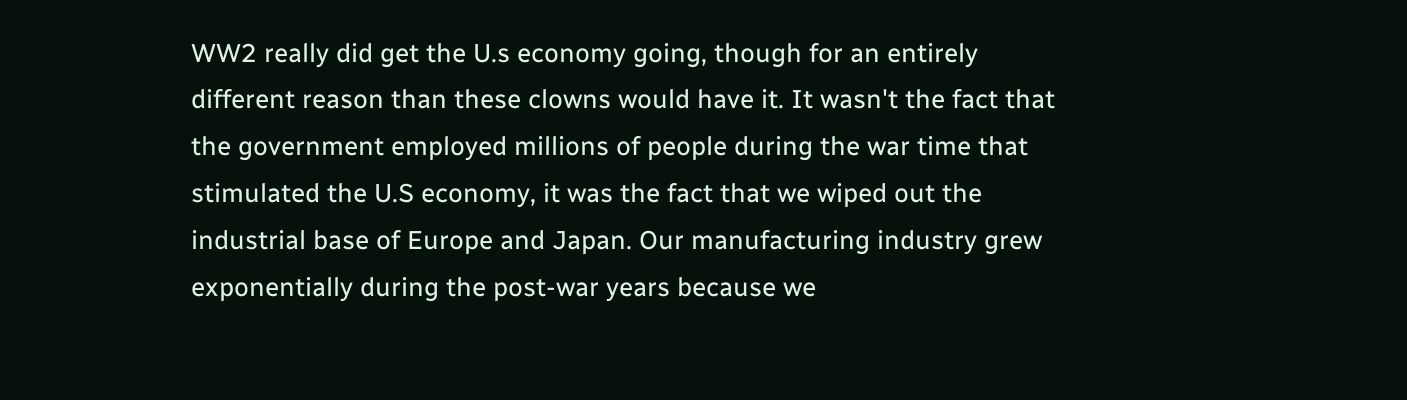WW2 really did get the U.s economy going, though for an entirely different reason than these clowns would have it. It wasn't the fact that the government employed millions of people during the war time that stimulated the U.S economy, it was the fact that we wiped out the industrial base of Europe and Japan. Our manufacturing industry grew exponentially during the post-war years because we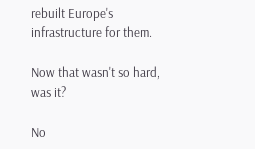rebuilt Europe's infrastructure for them.

Now that wasn't so hard, was it?

No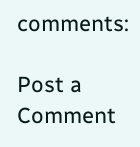comments:

Post a Comment